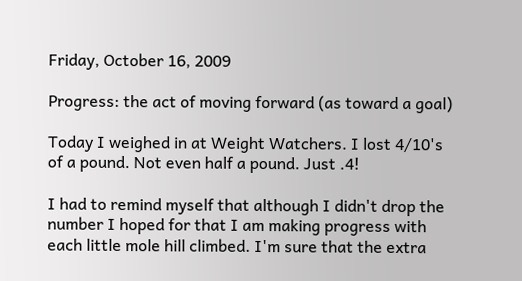Friday, October 16, 2009

Progress: the act of moving forward (as toward a goal)

Today I weighed in at Weight Watchers. I lost 4/10's of a pound. Not even half a pound. Just .4!

I had to remind myself that although I didn't drop the number I hoped for that I am making progress with each little mole hill climbed. I'm sure that the extra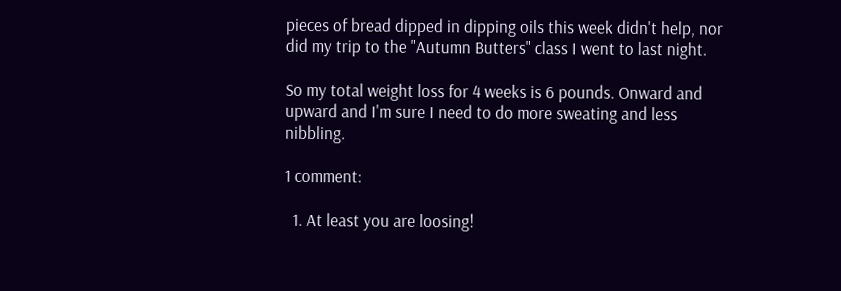pieces of bread dipped in dipping oils this week didn't help, nor did my trip to the "Autumn Butters" class I went to last night.

So my total weight loss for 4 weeks is 6 pounds. Onward and upward and I'm sure I need to do more sweating and less nibbling.

1 comment:

  1. At least you are loosing!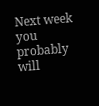Next week you probably will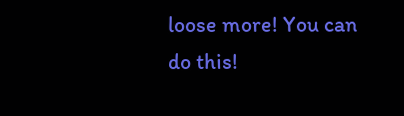loose more! You can do this!